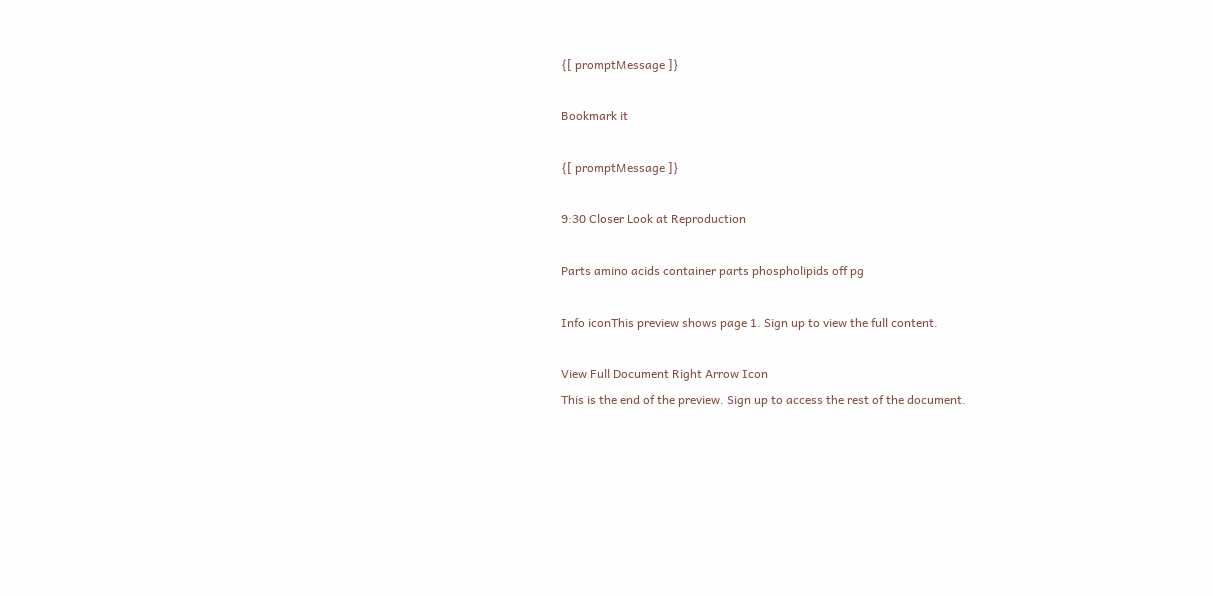{[ promptMessage ]}

Bookmark it

{[ promptMessage ]}

9:30 Closer Look at Reproduction

Parts amino acids container parts phospholipids off pg

Info iconThis preview shows page 1. Sign up to view the full content.

View Full Document Right Arrow Icon
This is the end of the preview. Sign up to access the rest of the document.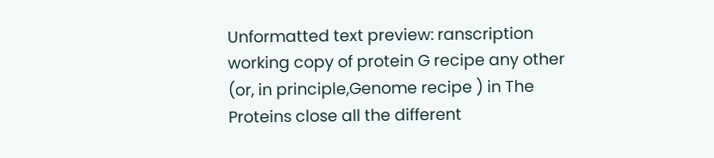Unformatted text preview: ranscription working copy of protein G recipe any other (or, in principle,Genome recipe ) in The Proteins close all the different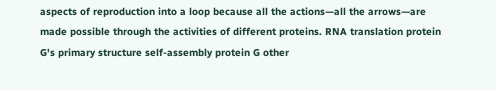aspects of reproduction into a loop because all the actions—all the arrows—are made possible through the activities of different proteins. RNA translation protein G's primary structure self-assembly protein G other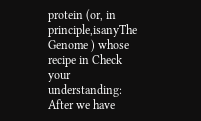protein (or, in principle,isanyThe Genome ) whose recipe in Check your understanding: After we have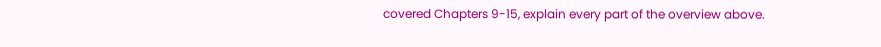covered Chapters 9-15, explain every part of the overview above.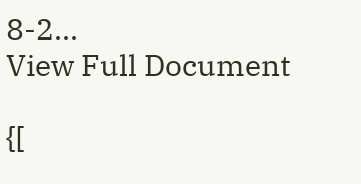8-2...
View Full Document

{[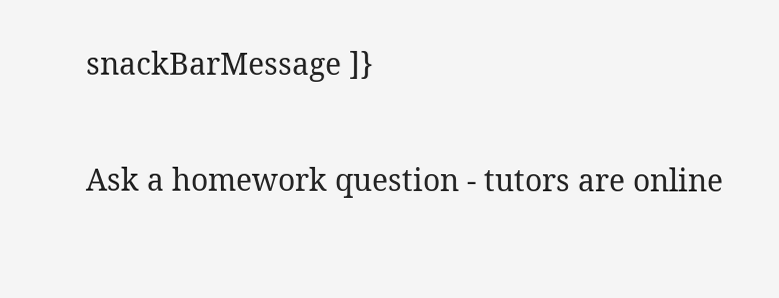snackBarMessage ]}

Ask a homework question - tutors are online